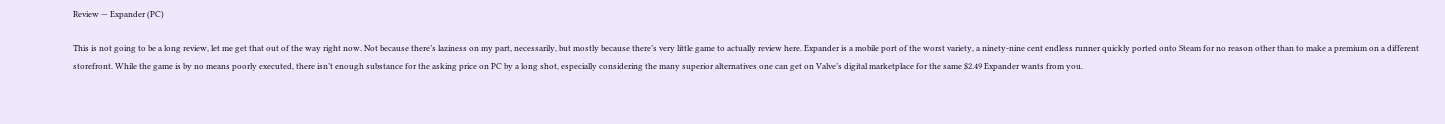Review — Expander (PC)

This is not going to be a long review, let me get that out of the way right now. Not because there’s laziness on my part, necessarily, but mostly because there’s very little game to actually review here. Expander is a mobile port of the worst variety, a ninety-nine cent endless runner quickly ported onto Steam for no reason other than to make a premium on a different storefront. While the game is by no means poorly executed, there isn’t enough substance for the asking price on PC by a long shot, especially considering the many superior alternatives one can get on Valve’s digital marketplace for the same $2.49 Expander wants from you.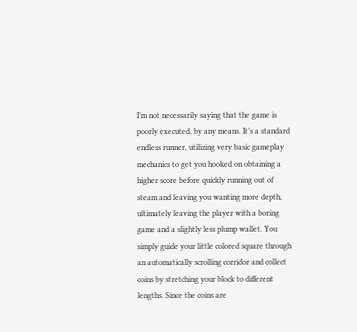I’m not necessarily saying that the game is poorly executed, by any means. It’s a standard endless runner, utilizing very basic gameplay mechanics to get you hooked on obtaining a higher score before quickly running out of steam and leaving you wanting more depth, ultimately leaving the player with a boring game and a slightly less plump wallet. You simply guide your little colored square through an automatically scrolling corridor and collect coins by stretching your block to different lengths. Since the coins are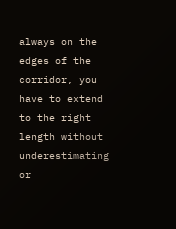always on the edges of the corridor, you have to extend to the right length without underestimating or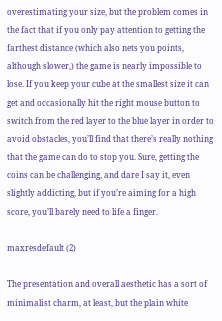overestimating your size, but the problem comes in the fact that if you only pay attention to getting the farthest distance (which also nets you points, although slower,) the game is nearly impossible to lose. If you keep your cube at the smallest size it can get and occasionally hit the right mouse button to switch from the red layer to the blue layer in order to avoid obstacles, you’ll find that there’s really nothing that the game can do to stop you. Sure, getting the coins can be challenging, and dare I say it, even slightly addicting, but if you’re aiming for a high score, you’ll barely need to life a finger.

maxresdefault (2)

The presentation and overall aesthetic has a sort of minimalist charm, at least, but the plain white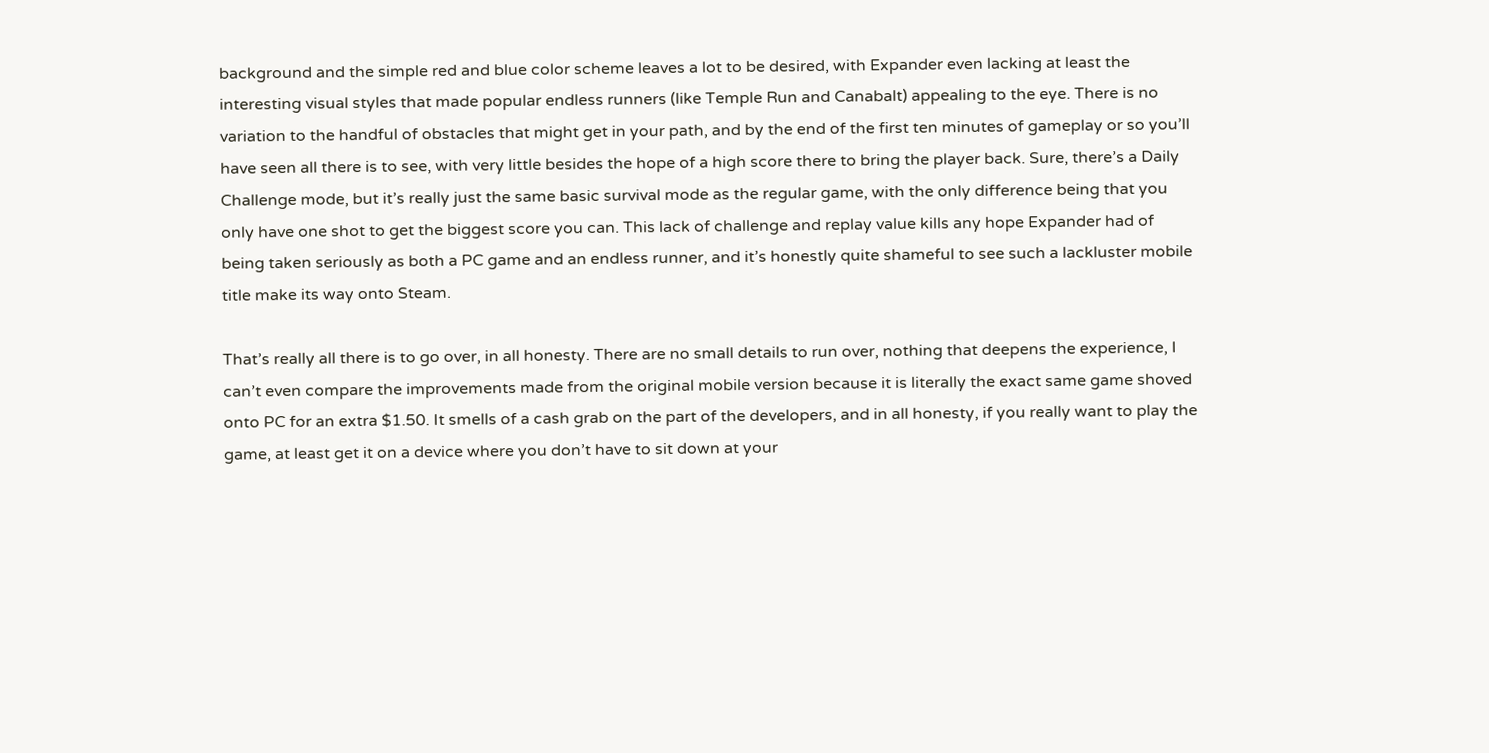background and the simple red and blue color scheme leaves a lot to be desired, with Expander even lacking at least the interesting visual styles that made popular endless runners (like Temple Run and Canabalt) appealing to the eye. There is no variation to the handful of obstacles that might get in your path, and by the end of the first ten minutes of gameplay or so you’ll have seen all there is to see, with very little besides the hope of a high score there to bring the player back. Sure, there’s a Daily Challenge mode, but it’s really just the same basic survival mode as the regular game, with the only difference being that you only have one shot to get the biggest score you can. This lack of challenge and replay value kills any hope Expander had of being taken seriously as both a PC game and an endless runner, and it’s honestly quite shameful to see such a lackluster mobile title make its way onto Steam.

That’s really all there is to go over, in all honesty. There are no small details to run over, nothing that deepens the experience, I can’t even compare the improvements made from the original mobile version because it is literally the exact same game shoved onto PC for an extra $1.50. It smells of a cash grab on the part of the developers, and in all honesty, if you really want to play the game, at least get it on a device where you don’t have to sit down at your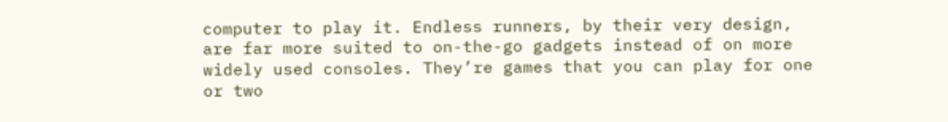computer to play it. Endless runners, by their very design, are far more suited to on-the-go gadgets instead of on more widely used consoles. They’re games that you can play for one or two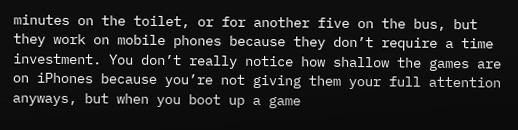minutes on the toilet, or for another five on the bus, but they work on mobile phones because they don’t require a time investment. You don’t really notice how shallow the games are on iPhones because you’re not giving them your full attention anyways, but when you boot up a game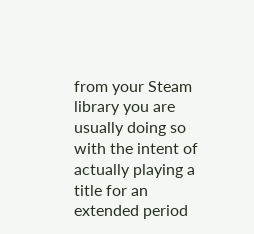from your Steam library you are usually doing so with the intent of actually playing a title for an extended period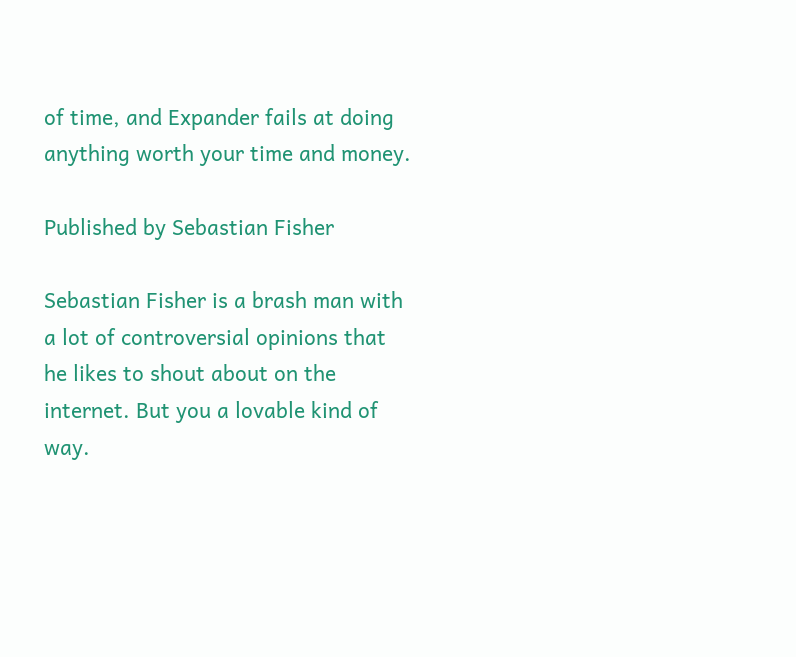of time, and Expander fails at doing anything worth your time and money.

Published by Sebastian Fisher

Sebastian Fisher is a brash man with a lot of controversial opinions that he likes to shout about on the internet. But you a lovable kind of way.